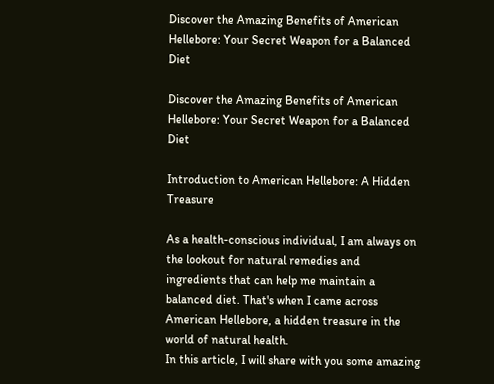Discover the Amazing Benefits of American Hellebore: Your Secret Weapon for a Balanced Diet

Discover the Amazing Benefits of American Hellebore: Your Secret Weapon for a Balanced Diet

Introduction to American Hellebore: A Hidden Treasure

As a health-conscious individual, I am always on the lookout for natural remedies and ingredients that can help me maintain a balanced diet. That's when I came across American Hellebore, a hidden treasure in the world of natural health.
In this article, I will share with you some amazing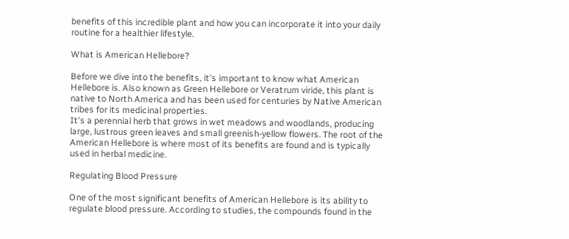benefits of this incredible plant and how you can incorporate it into your daily routine for a healthier lifestyle.

What is American Hellebore?

Before we dive into the benefits, it's important to know what American Hellebore is. Also known as Green Hellebore or Veratrum viride, this plant is native to North America and has been used for centuries by Native American tribes for its medicinal properties.
It's a perennial herb that grows in wet meadows and woodlands, producing large, lustrous green leaves and small greenish-yellow flowers. The root of the American Hellebore is where most of its benefits are found and is typically used in herbal medicine.

Regulating Blood Pressure

One of the most significant benefits of American Hellebore is its ability to regulate blood pressure. According to studies, the compounds found in the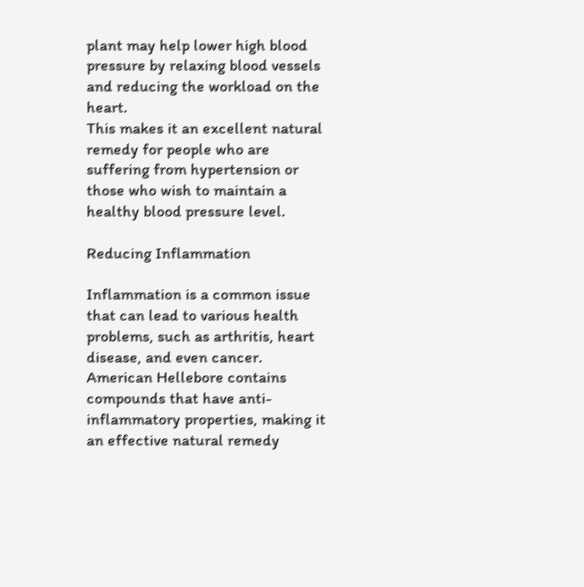plant may help lower high blood pressure by relaxing blood vessels and reducing the workload on the heart.
This makes it an excellent natural remedy for people who are suffering from hypertension or those who wish to maintain a healthy blood pressure level.

Reducing Inflammation

Inflammation is a common issue that can lead to various health problems, such as arthritis, heart disease, and even cancer. American Hellebore contains compounds that have anti-inflammatory properties, making it an effective natural remedy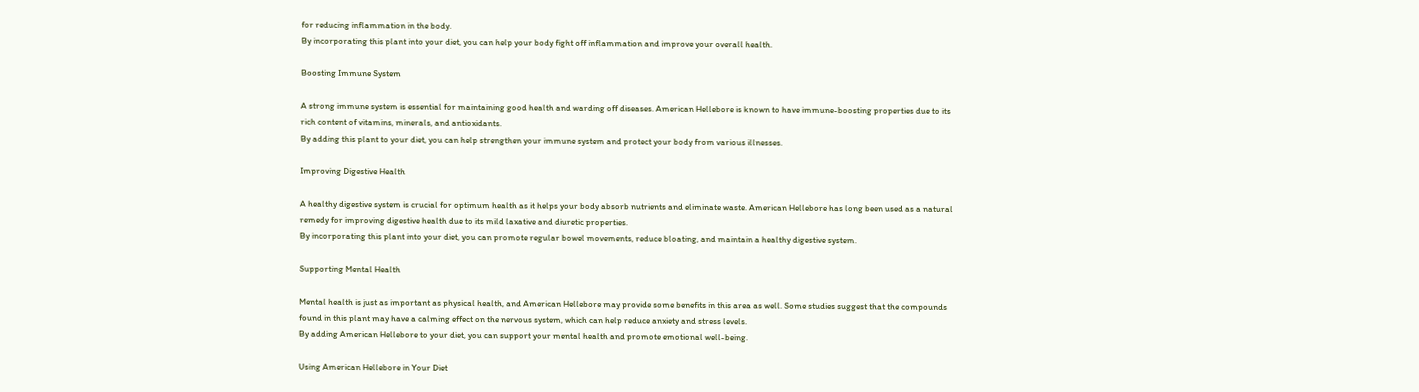for reducing inflammation in the body.
By incorporating this plant into your diet, you can help your body fight off inflammation and improve your overall health.

Boosting Immune System

A strong immune system is essential for maintaining good health and warding off diseases. American Hellebore is known to have immune-boosting properties due to its rich content of vitamins, minerals, and antioxidants.
By adding this plant to your diet, you can help strengthen your immune system and protect your body from various illnesses.

Improving Digestive Health

A healthy digestive system is crucial for optimum health as it helps your body absorb nutrients and eliminate waste. American Hellebore has long been used as a natural remedy for improving digestive health due to its mild laxative and diuretic properties.
By incorporating this plant into your diet, you can promote regular bowel movements, reduce bloating, and maintain a healthy digestive system.

Supporting Mental Health

Mental health is just as important as physical health, and American Hellebore may provide some benefits in this area as well. Some studies suggest that the compounds found in this plant may have a calming effect on the nervous system, which can help reduce anxiety and stress levels.
By adding American Hellebore to your diet, you can support your mental health and promote emotional well-being.

Using American Hellebore in Your Diet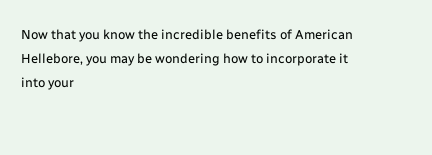Now that you know the incredible benefits of American Hellebore, you may be wondering how to incorporate it into your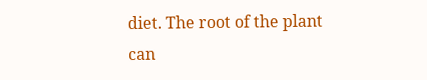diet. The root of the plant can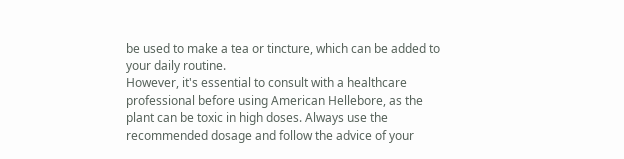be used to make a tea or tincture, which can be added to your daily routine.
However, it's essential to consult with a healthcare professional before using American Hellebore, as the plant can be toxic in high doses. Always use the recommended dosage and follow the advice of your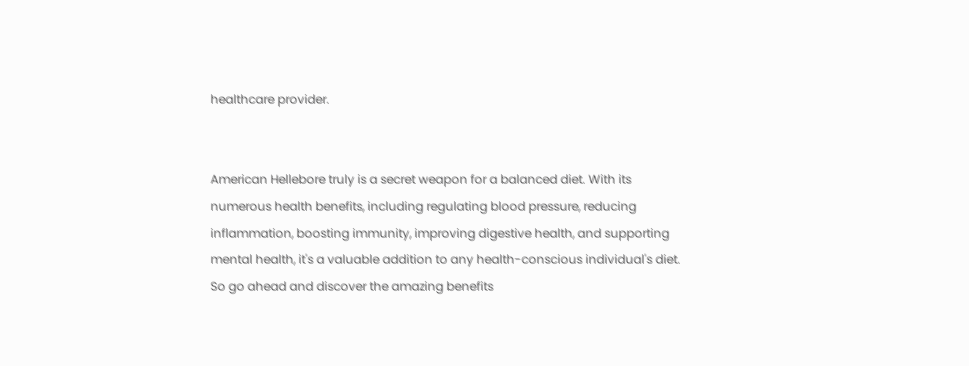healthcare provider.


American Hellebore truly is a secret weapon for a balanced diet. With its numerous health benefits, including regulating blood pressure, reducing inflammation, boosting immunity, improving digestive health, and supporting mental health, it's a valuable addition to any health-conscious individual's diet.
So go ahead and discover the amazing benefits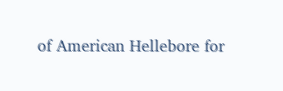of American Hellebore for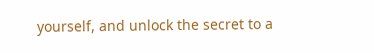yourself, and unlock the secret to a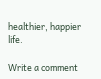healthier, happier life.

Write a comment